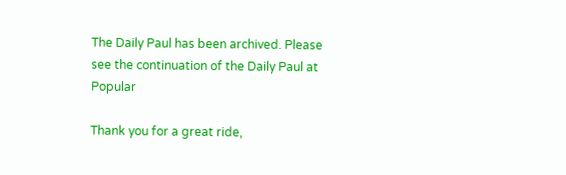The Daily Paul has been archived. Please see the continuation of the Daily Paul at Popular

Thank you for a great ride,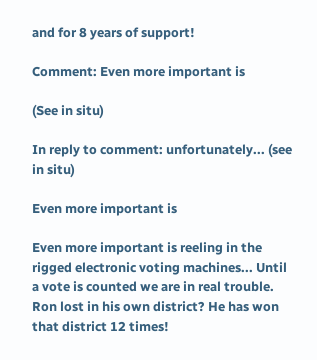and for 8 years of support!

Comment: Even more important is

(See in situ)

In reply to comment: unfortunately... (see in situ)

Even more important is

Even more important is reeling in the rigged electronic voting machines... Until a vote is counted we are in real trouble. Ron lost in his own district? He has won that district 12 times!